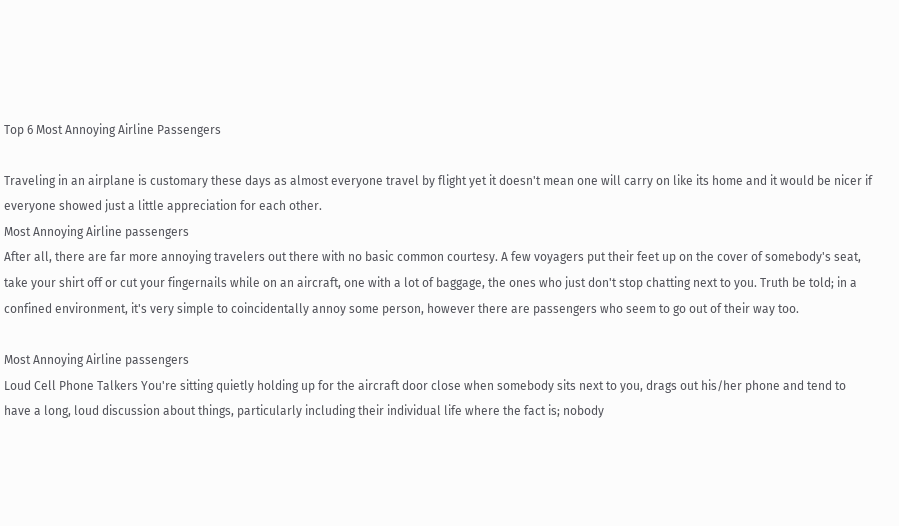Top 6 Most Annoying Airline Passengers

Traveling in an airplane is customary these days as almost everyone travel by flight yet it doesn't mean one will carry on like its home and it would be nicer if everyone showed just a little appreciation for each other.
Most Annoying Airline passengers
After all, there are far more annoying travelers out there with no basic common courtesy. A few voyagers put their feet up on the cover of somebody's seat, take your shirt off or cut your fingernails while on an aircraft, one with a lot of baggage, the ones who just don't stop chatting next to you. Truth be told; in a confined environment, it's very simple to coincidentally annoy some person, however there are passengers who seem to go out of their way too.

Most Annoying Airline passengers
Loud Cell Phone Talkers You're sitting quietly holding up for the aircraft door close when somebody sits next to you, drags out his/her phone and tend to have a long, loud discussion about things, particularly including their individual life where the fact is; nobody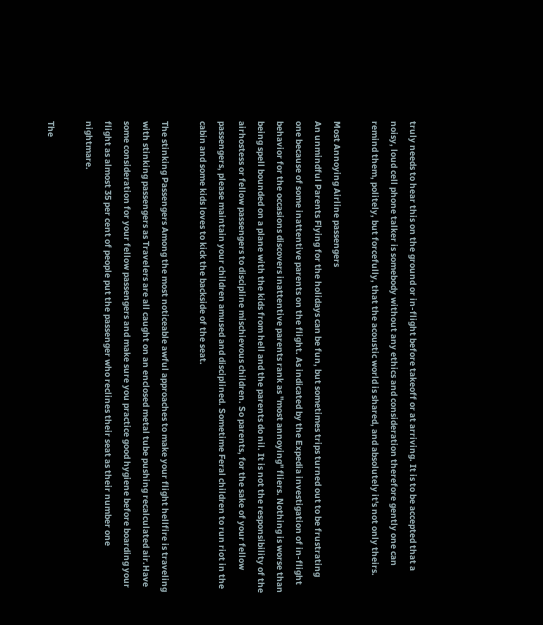truly needs to hear this on the ground or in-flight before takeoff or at arriving. It is to be accepted that a noisy, loud cell phone talker is somebody without any ethics and consideration therefore gently one can remind them, politely, but forcefully, that the acoustic world is shared, and absolutely it's not only theirs.

Most Annoying Airline passengers
An unmindful Parents Flying for the holidays can be fun, but sometimes trips turned out to be frustrating one because of some inattentive parents on the flight. As indicated by the Expedia investigation of in-flight behavior for the occasions discovers inattentive parents rank as "most annoying" fliers. Nothing is worse than being spell bounded on a plane with the kids from hell and the parents do nil. It is not the responsibility of the airhostess or fellow passengers to discipline mischievous children. So parents, for the sake of your fellow passengers, please maintain your children amused and disciplined. Sometime Feral children to run riot in the cabin and some kids loves to kick the backside of the seat.

The stinking Passengers Among the most noticeable awful approaches to make your flight hellfire is traveling with stinking passengers as Travelers are all caught on an enclosed metal tube pushing recalculated air.Have some consideration for your fellow passengers and make sure you practice good hygiene before boarding your flight as almost 35 per cent of people put the passenger who reclines their seat as their number one nightmare.

The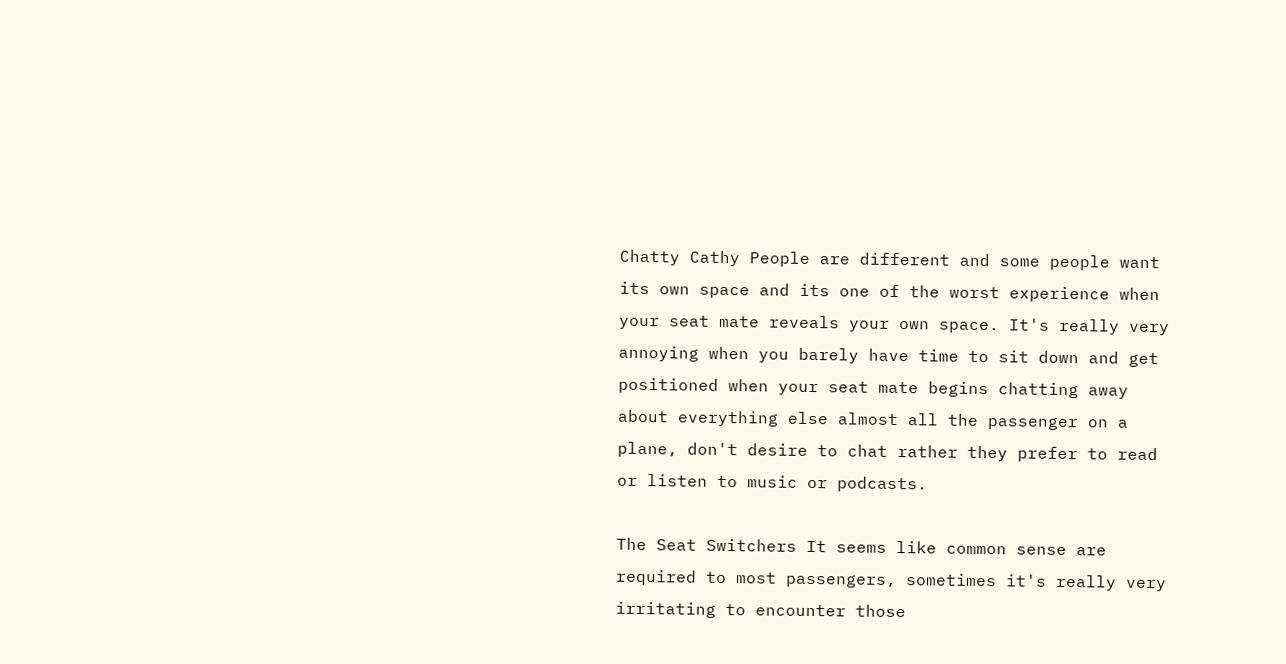Chatty Cathy People are different and some people want its own space and its one of the worst experience when your seat mate reveals your own space. It's really very annoying when you barely have time to sit down and get positioned when your seat mate begins chatting away about everything else almost all the passenger on a plane, don't desire to chat rather they prefer to read or listen to music or podcasts.

The Seat Switchers It seems like common sense are required to most passengers, sometimes it's really very irritating to encounter those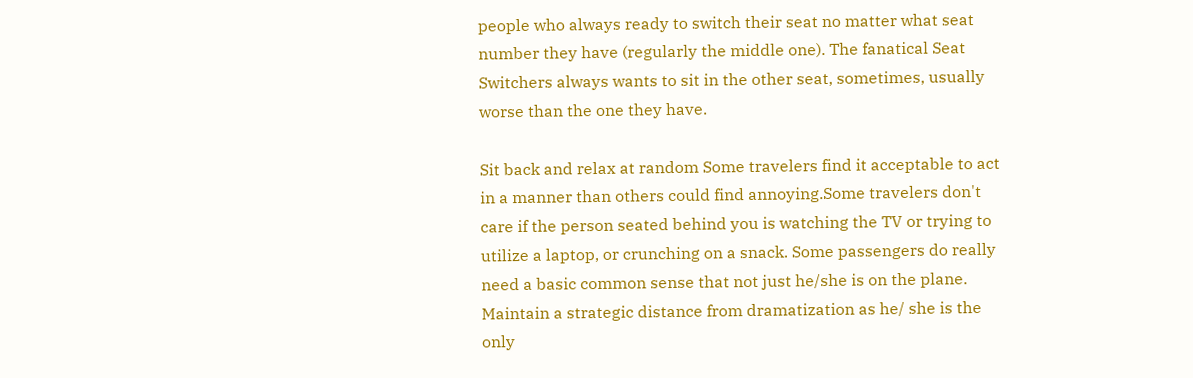people who always ready to switch their seat no matter what seat number they have (regularly the middle one). The fanatical Seat Switchers always wants to sit in the other seat, sometimes, usually worse than the one they have.

Sit back and relax at random Some travelers find it acceptable to act in a manner than others could find annoying.Some travelers don't care if the person seated behind you is watching the TV or trying to utilize a laptop, or crunching on a snack. Some passengers do really need a basic common sense that not just he/she is on the plane. Maintain a strategic distance from dramatization as he/ she is the only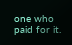one who paid for it.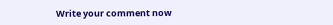Write your comment now